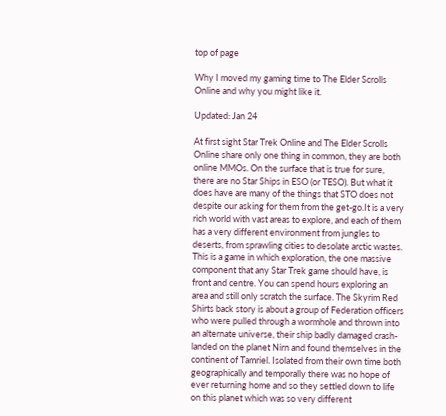top of page

Why I moved my gaming time to The Elder Scrolls Online and why you might like it.

Updated: Jan 24

At first sight Star Trek Online and The Elder Scrolls Online share only one thing in common, they are both online MMOs. On the surface that is true for sure, there are no Star Ships in ESO (or TESO). But what it does have are many of the things that STO does not despite our asking for them from the get-go.It is a very rich world with vast areas to explore, and each of them has a very different environment from jungles to deserts, from sprawling cities to desolate arctic wastes. This is a game in which exploration, the one massive component that any Star Trek game should have, is front and centre. You can spend hours exploring an area and still only scratch the surface. The Skyrim Red Shirts back story is about a group of Federation officers who were pulled through a wormhole and thrown into an alternate universe, their ship badly damaged crash-landed on the planet Nirn and found themselves in the continent of Tamriel. Isolated from their own time both geographically and temporally there was no hope of ever returning home and so they settled down to life on this planet which was so very different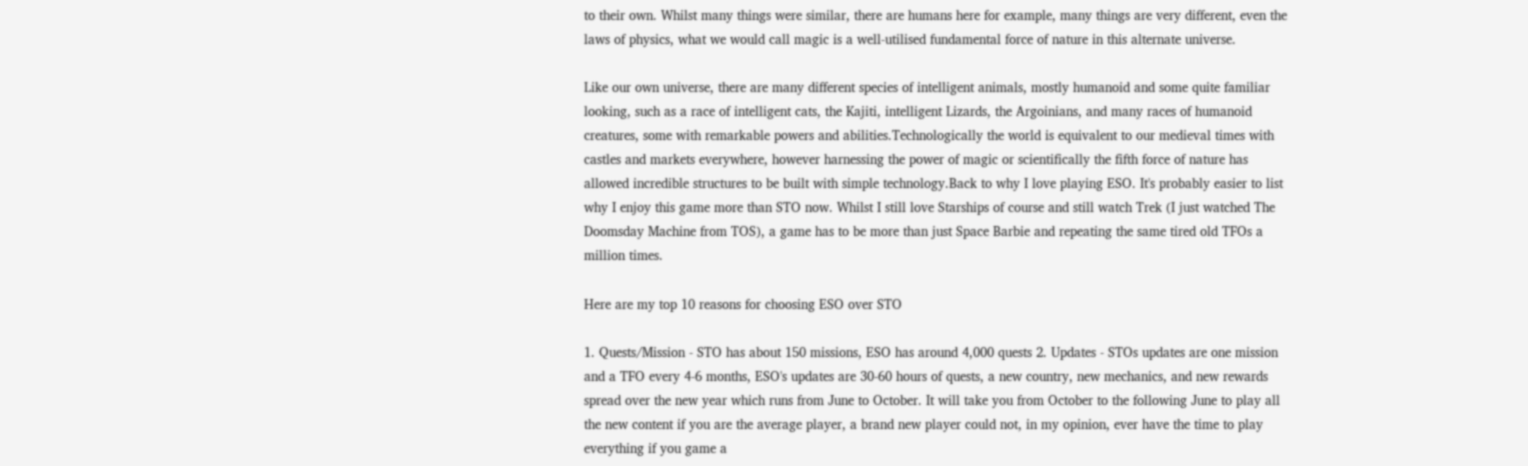to their own. Whilst many things were similar, there are humans here for example, many things are very different, even the laws of physics, what we would call magic is a well-utilised fundamental force of nature in this alternate universe.

Like our own universe, there are many different species of intelligent animals, mostly humanoid and some quite familiar looking, such as a race of intelligent cats, the Kajiti, intelligent Lizards, the Argoinians, and many races of humanoid creatures, some with remarkable powers and abilities.Technologically the world is equivalent to our medieval times with castles and markets everywhere, however harnessing the power of magic or scientifically the fifth force of nature has allowed incredible structures to be built with simple technology.Back to why I love playing ESO. It's probably easier to list why I enjoy this game more than STO now. Whilst I still love Starships of course and still watch Trek (I just watched The Doomsday Machine from TOS), a game has to be more than just Space Barbie and repeating the same tired old TFOs a million times.

Here are my top 10 reasons for choosing ESO over STO

1. Quests/Mission - STO has about 150 missions, ESO has around 4,000 quests 2. Updates - STOs updates are one mission and a TFO every 4-6 months, ESO's updates are 30-60 hours of quests, a new country, new mechanics, and new rewards spread over the new year which runs from June to October. It will take you from October to the following June to play all the new content if you are the average player, a brand new player could not, in my opinion, ever have the time to play everything if you game a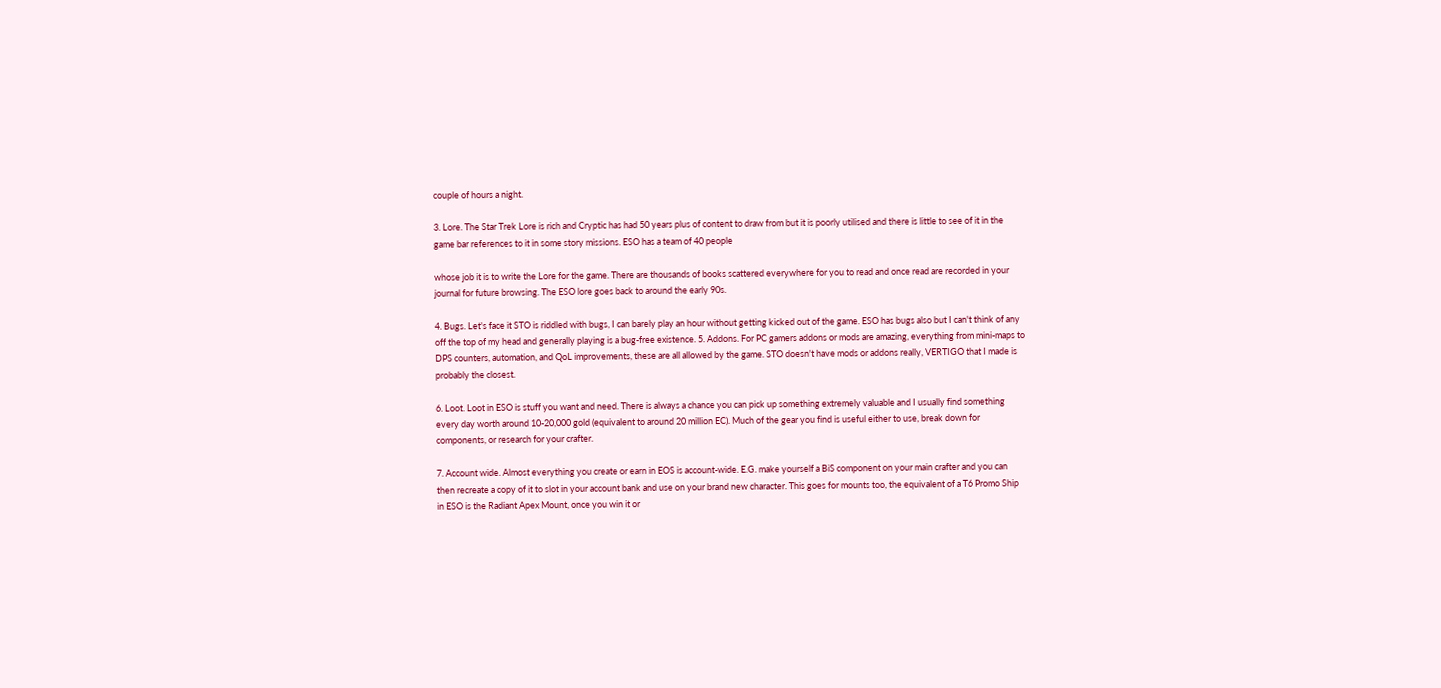couple of hours a night.

3. Lore. The Star Trek Lore is rich and Cryptic has had 50 years plus of content to draw from but it is poorly utilised and there is little to see of it in the game bar references to it in some story missions. ESO has a team of 40 people

whose job it is to write the Lore for the game. There are thousands of books scattered everywhere for you to read and once read are recorded in your journal for future browsing. The ESO lore goes back to around the early 90s.

4. Bugs. Let's face it STO is riddled with bugs, I can barely play an hour without getting kicked out of the game. ESO has bugs also but I can't think of any off the top of my head and generally playing is a bug-free existence. 5. Addons. For PC gamers addons or mods are amazing, everything from mini-maps to DPS counters, automation, and QoL improvements, these are all allowed by the game. STO doesn't have mods or addons really, VERTIGO that I made is probably the closest.

6. Loot. Loot in ESO is stuff you want and need. There is always a chance you can pick up something extremely valuable and I usually find something every day worth around 10-20,000 gold (equivalent to around 20 million EC). Much of the gear you find is useful either to use, break down for components, or research for your crafter.

7. Account wide. Almost everything you create or earn in EOS is account-wide. E.G. make yourself a BiS component on your main crafter and you can then recreate a copy of it to slot in your account bank and use on your brand new character. This goes for mounts too, the equivalent of a T6 Promo Ship in ESO is the Radiant Apex Mount, once you win it or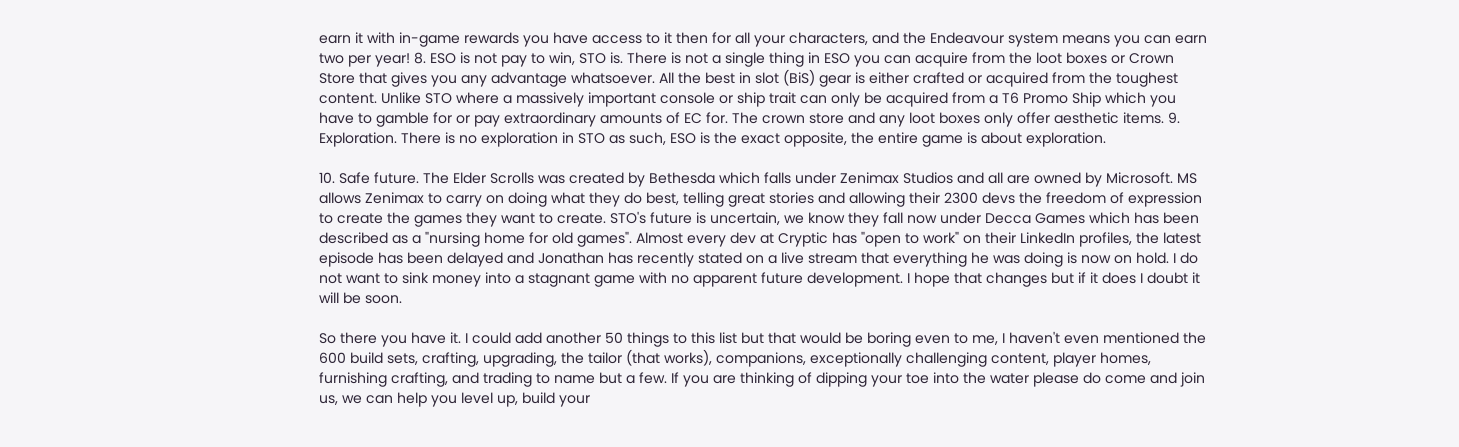earn it with in-game rewards you have access to it then for all your characters, and the Endeavour system means you can earn two per year! 8. ESO is not pay to win, STO is. There is not a single thing in ESO you can acquire from the loot boxes or Crown Store that gives you any advantage whatsoever. All the best in slot (BiS) gear is either crafted or acquired from the toughest content. Unlike STO where a massively important console or ship trait can only be acquired from a T6 Promo Ship which you have to gamble for or pay extraordinary amounts of EC for. The crown store and any loot boxes only offer aesthetic items. 9. Exploration. There is no exploration in STO as such, ESO is the exact opposite, the entire game is about exploration.

10. Safe future. The Elder Scrolls was created by Bethesda which falls under Zenimax Studios and all are owned by Microsoft. MS allows Zenimax to carry on doing what they do best, telling great stories and allowing their 2300 devs the freedom of expression to create the games they want to create. STO's future is uncertain, we know they fall now under Decca Games which has been described as a "nursing home for old games". Almost every dev at Cryptic has "open to work" on their LinkedIn profiles, the latest episode has been delayed and Jonathan has recently stated on a live stream that everything he was doing is now on hold. I do not want to sink money into a stagnant game with no apparent future development. I hope that changes but if it does I doubt it will be soon.

So there you have it. I could add another 50 things to this list but that would be boring even to me, I haven't even mentioned the 600 build sets, crafting, upgrading, the tailor (that works), companions, exceptionally challenging content, player homes, furnishing crafting, and trading to name but a few. If you are thinking of dipping your toe into the water please do come and join us, we can help you level up, build your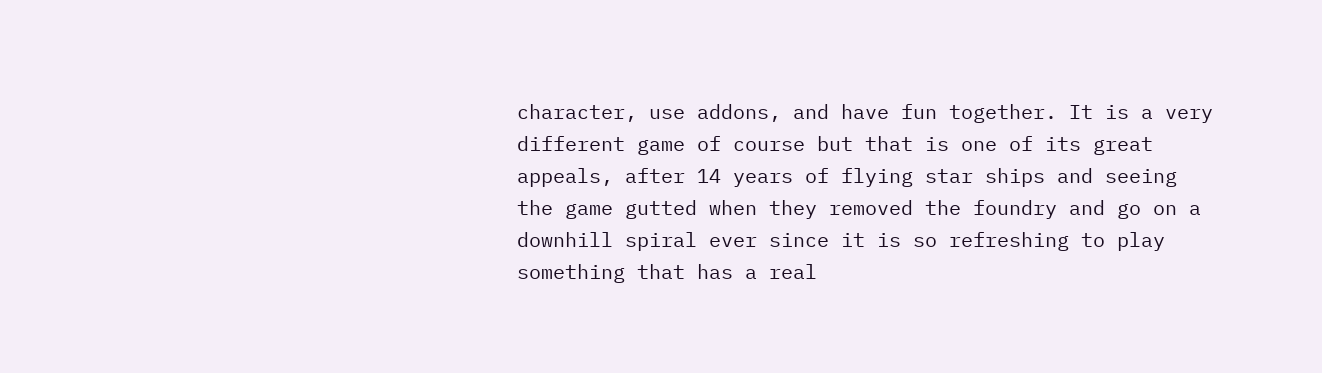character, use addons, and have fun together. It is a very different game of course but that is one of its great appeals, after 14 years of flying star ships and seeing the game gutted when they removed the foundry and go on a downhill spiral ever since it is so refreshing to play something that has a real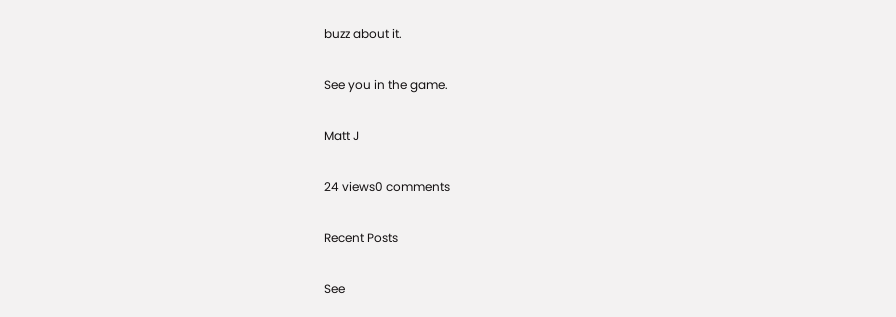buzz about it.

See you in the game.

Matt J

24 views0 comments

Recent Posts

See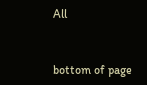All


bottom of page